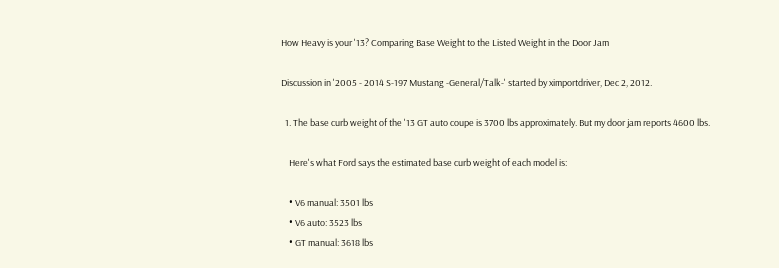How Heavy is your '13? Comparing Base Weight to the Listed Weight in the Door Jam

Discussion in '2005 - 2014 S-197 Mustang -General/Talk-' started by ximportdriver, Dec 2, 2012.

  1. The base curb weight of the '13 GT auto coupe is 3700 lbs approximately. But my door jam reports 4600 lbs.

    Here's what Ford says the estimated base curb weight of each model is:

    • V6 manual: 3501 lbs
    • V6 auto: 3523 lbs
    • GT manual: 3618 lbs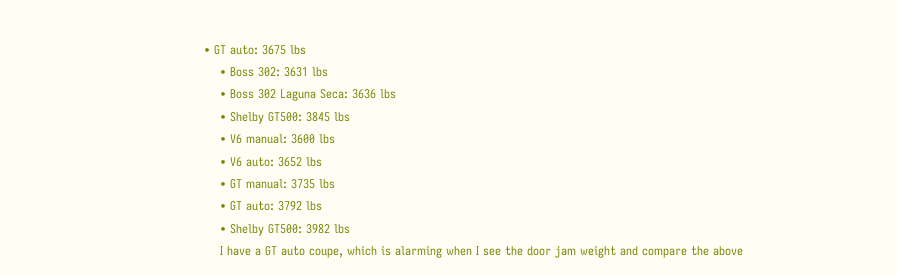• GT auto: 3675 lbs
    • Boss 302: 3631 lbs
    • Boss 302 Laguna Seca: 3636 lbs
    • Shelby GT500: 3845 lbs
    • V6 manual: 3600 lbs
    • V6 auto: 3652 lbs
    • GT manual: 3735 lbs
    • GT auto: 3792 lbs
    • Shelby GT500: 3982 lbs
    I have a GT auto coupe, which is alarming when I see the door jam weight and compare the above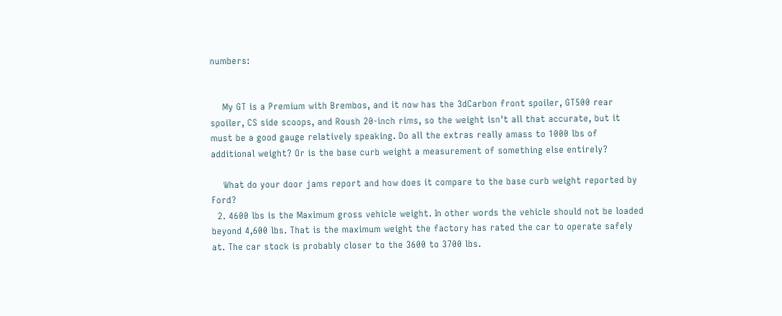numbers:


    My GT is a Premium with Brembos, and it now has the 3dCarbon front spoiler, GT500 rear spoiler, CS side scoops, and Roush 20-inch rims, so the weight isn't all that accurate, but it must be a good gauge relatively speaking. Do all the extras really amass to 1000 lbs of additional weight? Or is the base curb weight a measurement of something else entirely?

    What do your door jams report and how does it compare to the base curb weight reported by Ford?
  2. 4600 lbs is the Maximum gross vehicle weight. In other words the vehicle should not be loaded beyond 4,600 lbs. That is the maximum weight the factory has rated the car to operate safely at. The car stock is probably closer to the 3600 to 3700 lbs.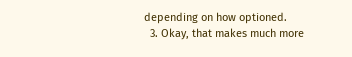depending on how optioned.
  3. Okay, that makes much more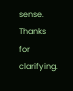sense. Thanks for clarifying.